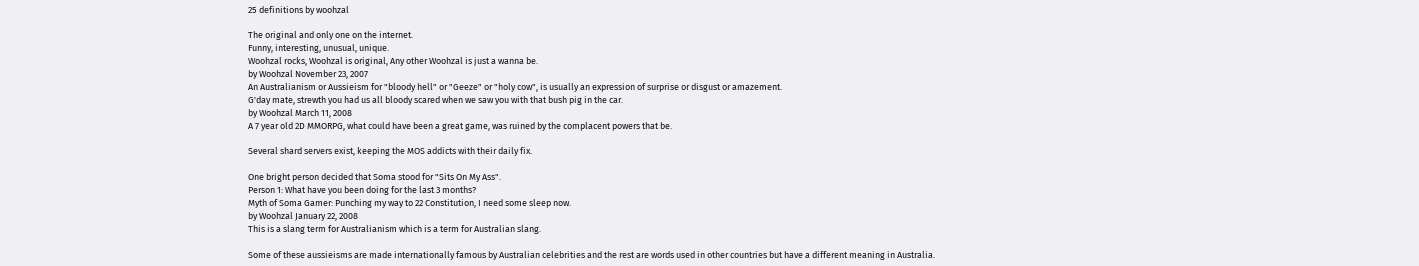25 definitions by woohzal

The original and only one on the internet.
Funny, interesting, unusual, unique.
Woohzal rocks, Woohzal is original, Any other Woohzal is just a wanna be.
by Woohzal November 23, 2007
An Australianism or Aussieism for "bloody hell" or "Geeze" or "holy cow", is usually an expression of surprise or disgust or amazement.
G'day mate, strewth you had us all bloody scared when we saw you with that bush pig in the car.
by Woohzal March 11, 2008
A 7 year old 2D MMORPG, what could have been a great game, was ruined by the complacent powers that be.

Several shard servers exist, keeping the MOS addicts with their daily fix.

One bright person decided that Soma stood for "Sits On My Ass".
Person 1: What have you been doing for the last 3 months?
Myth of Soma Gamer: Punching my way to 22 Constitution, I need some sleep now.
by Woohzal January 22, 2008
This is a slang term for Australianism which is a term for Australian slang.

Some of these aussieisms are made internationally famous by Australian celebrities and the rest are words used in other countries but have a different meaning in Australia.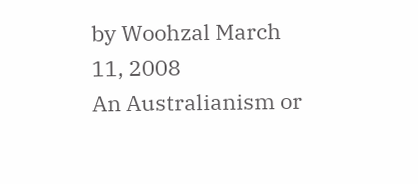by Woohzal March 11, 2008
An Australianism or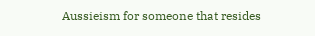Aussieism for someone that resides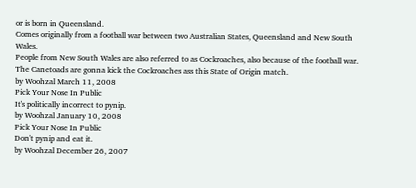or is born in Queensland.
Comes originally from a football war between two Australian States, Queensland and New South Wales.
People from New South Wales are also referred to as Cockroaches, also because of the football war.
The Canetoads are gonna kick the Cockroaches ass this State of Origin match.
by Woohzal March 11, 2008
Pick Your Nose In Public
It's politically incorrect to pynip.
by Woohzal January 10, 2008
Pick Your Nose In Public
Don't pynip and eat it.
by Woohzal December 26, 2007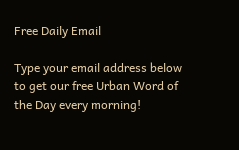Free Daily Email

Type your email address below to get our free Urban Word of the Day every morning!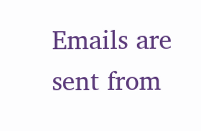Emails are sent from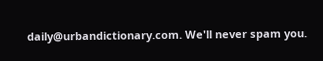daily@urbandictionary.com. We'll never spam you.